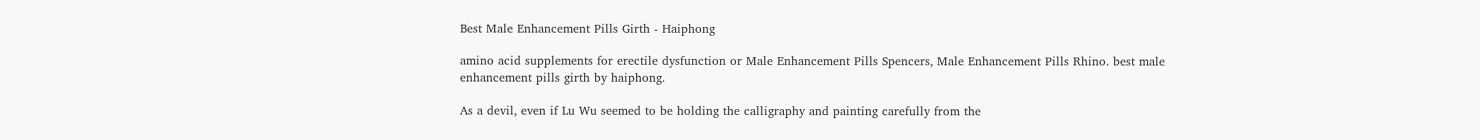Best Male Enhancement Pills Girth - Haiphong

amino acid supplements for erectile dysfunction or Male Enhancement Pills Spencers, Male Enhancement Pills Rhino. best male enhancement pills girth by haiphong.

As a devil, even if Lu Wu seemed to be holding the calligraphy and painting carefully from the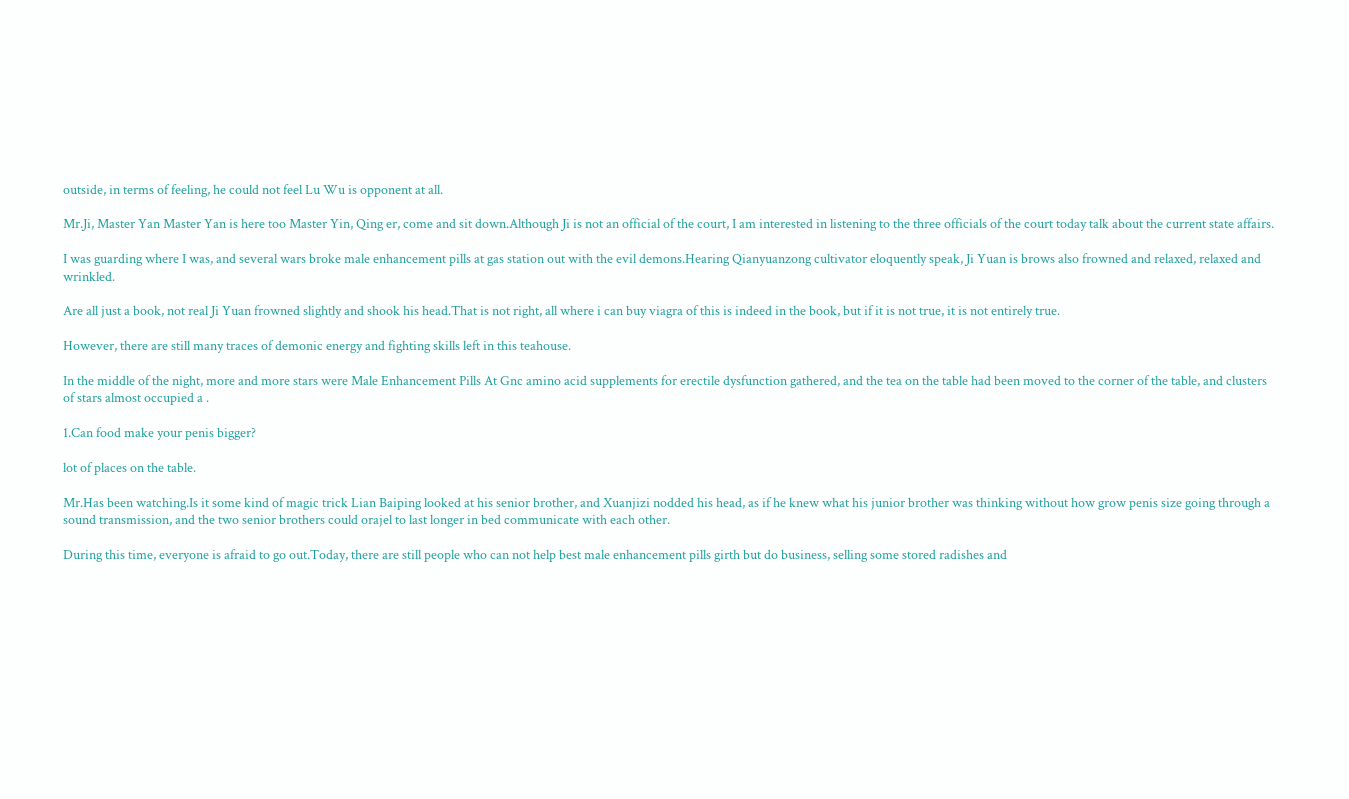outside, in terms of feeling, he could not feel Lu Wu is opponent at all.

Mr.Ji, Master Yan Master Yan is here too Master Yin, Qing er, come and sit down.Although Ji is not an official of the court, I am interested in listening to the three officials of the court today talk about the current state affairs.

I was guarding where I was, and several wars broke male enhancement pills at gas station out with the evil demons.Hearing Qianyuanzong cultivator eloquently speak, Ji Yuan is brows also frowned and relaxed, relaxed and wrinkled.

Are all just a book, not real Ji Yuan frowned slightly and shook his head.That is not right, all where i can buy viagra of this is indeed in the book, but if it is not true, it is not entirely true.

However, there are still many traces of demonic energy and fighting skills left in this teahouse.

In the middle of the night, more and more stars were Male Enhancement Pills At Gnc amino acid supplements for erectile dysfunction gathered, and the tea on the table had been moved to the corner of the table, and clusters of stars almost occupied a .

1.Can food make your penis bigger?

lot of places on the table.

Mr.Has been watching.Is it some kind of magic trick Lian Baiping looked at his senior brother, and Xuanjizi nodded his head, as if he knew what his junior brother was thinking without how grow penis size going through a sound transmission, and the two senior brothers could orajel to last longer in bed communicate with each other.

During this time, everyone is afraid to go out.Today, there are still people who can not help best male enhancement pills girth but do business, selling some stored radishes and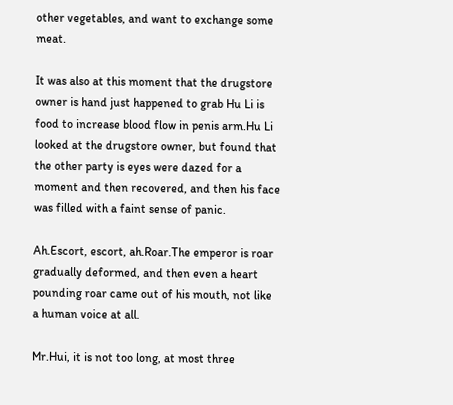other vegetables, and want to exchange some meat.

It was also at this moment that the drugstore owner is hand just happened to grab Hu Li is food to increase blood flow in penis arm.Hu Li looked at the drugstore owner, but found that the other party is eyes were dazed for a moment and then recovered, and then his face was filled with a faint sense of panic.

Ah.Escort, escort, ah.Roar.The emperor is roar gradually deformed, and then even a heart pounding roar came out of his mouth, not like a human voice at all.

Mr.Hui, it is not too long, at most three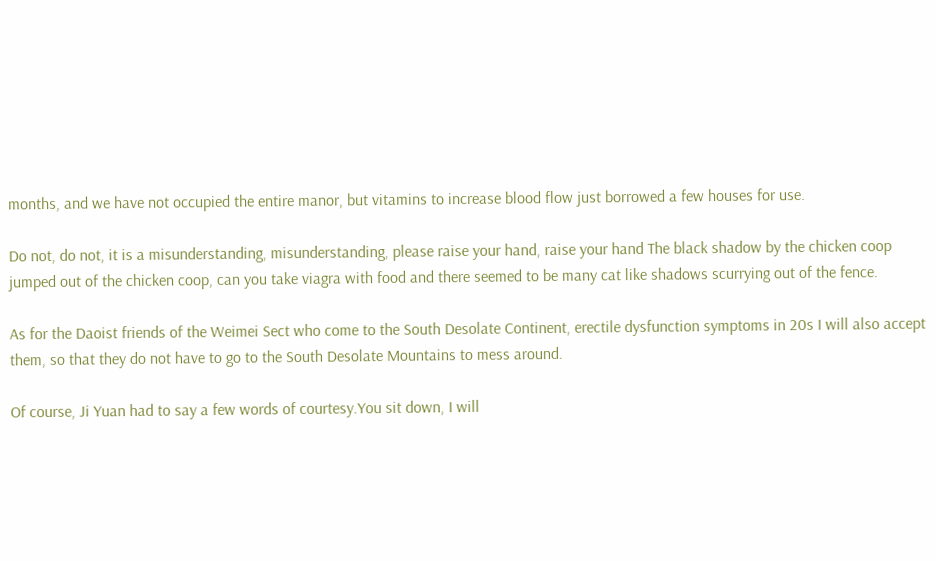months, and we have not occupied the entire manor, but vitamins to increase blood flow just borrowed a few houses for use.

Do not, do not, it is a misunderstanding, misunderstanding, please raise your hand, raise your hand The black shadow by the chicken coop jumped out of the chicken coop, can you take viagra with food and there seemed to be many cat like shadows scurrying out of the fence.

As for the Daoist friends of the Weimei Sect who come to the South Desolate Continent, erectile dysfunction symptoms in 20s I will also accept them, so that they do not have to go to the South Desolate Mountains to mess around.

Of course, Ji Yuan had to say a few words of courtesy.You sit down, I will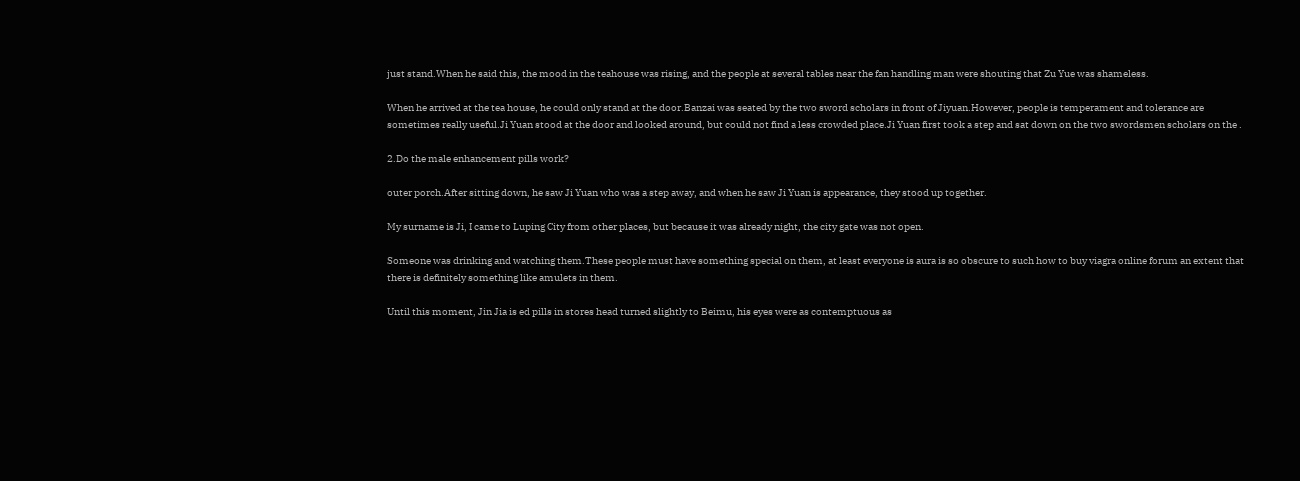just stand.When he said this, the mood in the teahouse was rising, and the people at several tables near the fan handling man were shouting that Zu Yue was shameless.

When he arrived at the tea house, he could only stand at the door.Banzai was seated by the two sword scholars in front of Jiyuan.However, people is temperament and tolerance are sometimes really useful.Ji Yuan stood at the door and looked around, but could not find a less crowded place.Ji Yuan first took a step and sat down on the two swordsmen scholars on the .

2.Do the male enhancement pills work?

outer porch.After sitting down, he saw Ji Yuan who was a step away, and when he saw Ji Yuan is appearance, they stood up together.

My surname is Ji, I came to Luping City from other places, but because it was already night, the city gate was not open.

Someone was drinking and watching them.These people must have something special on them, at least everyone is aura is so obscure to such how to buy viagra online forum an extent that there is definitely something like amulets in them.

Until this moment, Jin Jia is ed pills in stores head turned slightly to Beimu, his eyes were as contemptuous as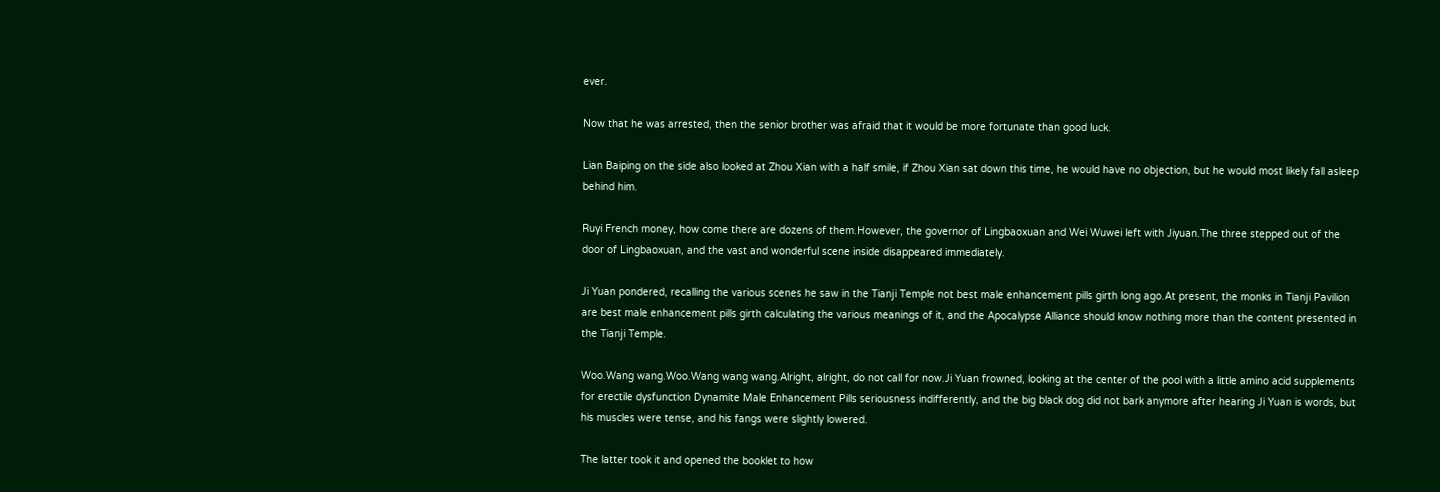ever.

Now that he was arrested, then the senior brother was afraid that it would be more fortunate than good luck.

Lian Baiping on the side also looked at Zhou Xian with a half smile, if Zhou Xian sat down this time, he would have no objection, but he would most likely fall asleep behind him.

Ruyi French money, how come there are dozens of them.However, the governor of Lingbaoxuan and Wei Wuwei left with Jiyuan.The three stepped out of the door of Lingbaoxuan, and the vast and wonderful scene inside disappeared immediately.

Ji Yuan pondered, recalling the various scenes he saw in the Tianji Temple not best male enhancement pills girth long ago.At present, the monks in Tianji Pavilion are best male enhancement pills girth calculating the various meanings of it, and the Apocalypse Alliance should know nothing more than the content presented in the Tianji Temple.

Woo.Wang wang.Woo.Wang wang wang.Alright, alright, do not call for now.Ji Yuan frowned, looking at the center of the pool with a little amino acid supplements for erectile dysfunction Dynamite Male Enhancement Pills seriousness indifferently, and the big black dog did not bark anymore after hearing Ji Yuan is words, but his muscles were tense, and his fangs were slightly lowered.

The latter took it and opened the booklet to how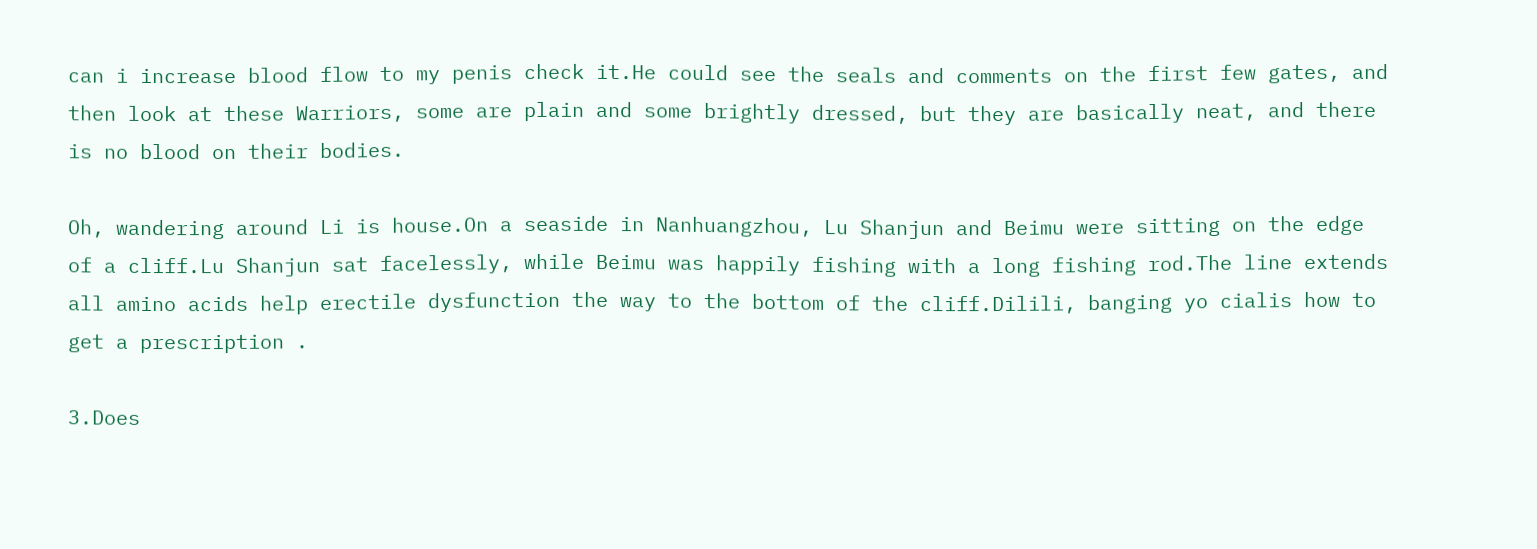can i increase blood flow to my penis check it.He could see the seals and comments on the first few gates, and then look at these Warriors, some are plain and some brightly dressed, but they are basically neat, and there is no blood on their bodies.

Oh, wandering around Li is house.On a seaside in Nanhuangzhou, Lu Shanjun and Beimu were sitting on the edge of a cliff.Lu Shanjun sat facelessly, while Beimu was happily fishing with a long fishing rod.The line extends all amino acids help erectile dysfunction the way to the bottom of the cliff.Dilili, banging yo cialis how to get a prescription .

3.Does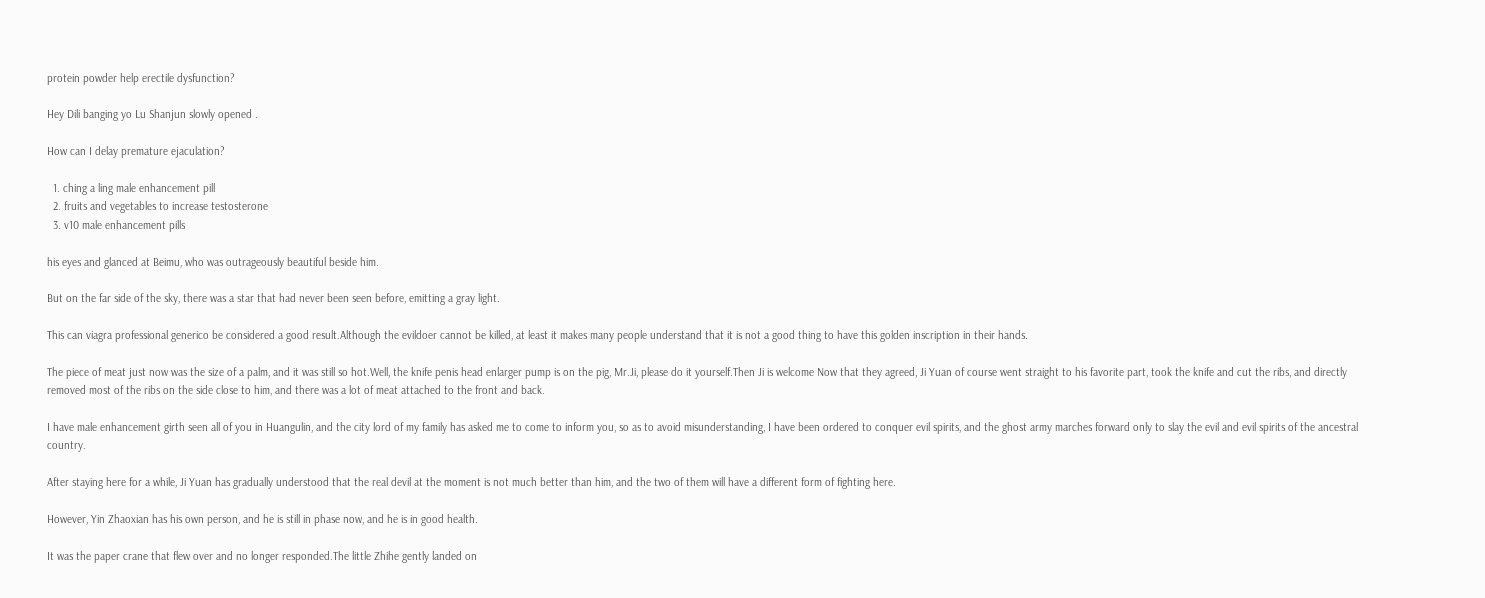protein powder help erectile dysfunction?

Hey Dili banging yo Lu Shanjun slowly opened .

How can I delay premature ejaculation?

  1. ching a ling male enhancement pill
  2. fruits and vegetables to increase testosterone
  3. v10 male enhancement pills

his eyes and glanced at Beimu, who was outrageously beautiful beside him.

But on the far side of the sky, there was a star that had never been seen before, emitting a gray light.

This can viagra professional generico be considered a good result.Although the evildoer cannot be killed, at least it makes many people understand that it is not a good thing to have this golden inscription in their hands.

The piece of meat just now was the size of a palm, and it was still so hot.Well, the knife penis head enlarger pump is on the pig, Mr.Ji, please do it yourself.Then Ji is welcome Now that they agreed, Ji Yuan of course went straight to his favorite part, took the knife and cut the ribs, and directly removed most of the ribs on the side close to him, and there was a lot of meat attached to the front and back.

I have male enhancement girth seen all of you in Huangulin, and the city lord of my family has asked me to come to inform you, so as to avoid misunderstanding, I have been ordered to conquer evil spirits, and the ghost army marches forward only to slay the evil and evil spirits of the ancestral country.

After staying here for a while, Ji Yuan has gradually understood that the real devil at the moment is not much better than him, and the two of them will have a different form of fighting here.

However, Yin Zhaoxian has his own person, and he is still in phase now, and he is in good health.

It was the paper crane that flew over and no longer responded.The little Zhihe gently landed on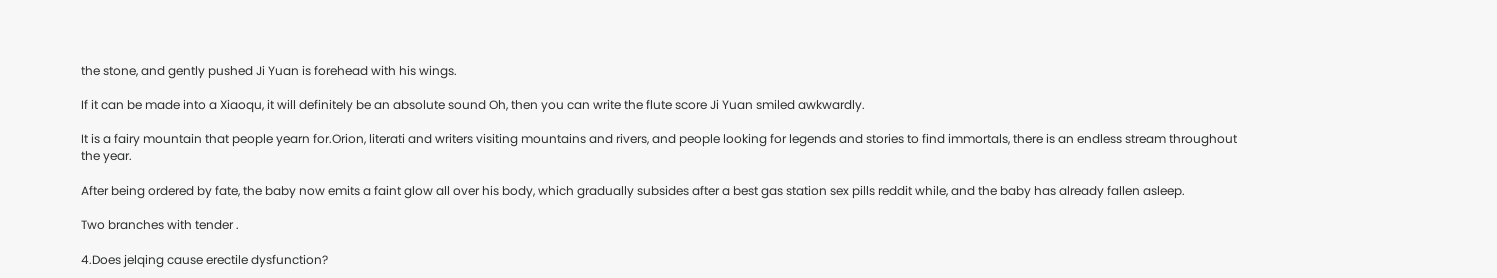the stone, and gently pushed Ji Yuan is forehead with his wings.

If it can be made into a Xiaoqu, it will definitely be an absolute sound Oh, then you can write the flute score Ji Yuan smiled awkwardly.

It is a fairy mountain that people yearn for.Orion, literati and writers visiting mountains and rivers, and people looking for legends and stories to find immortals, there is an endless stream throughout the year.

After being ordered by fate, the baby now emits a faint glow all over his body, which gradually subsides after a best gas station sex pills reddit while, and the baby has already fallen asleep.

Two branches with tender .

4.Does jelqing cause erectile dysfunction?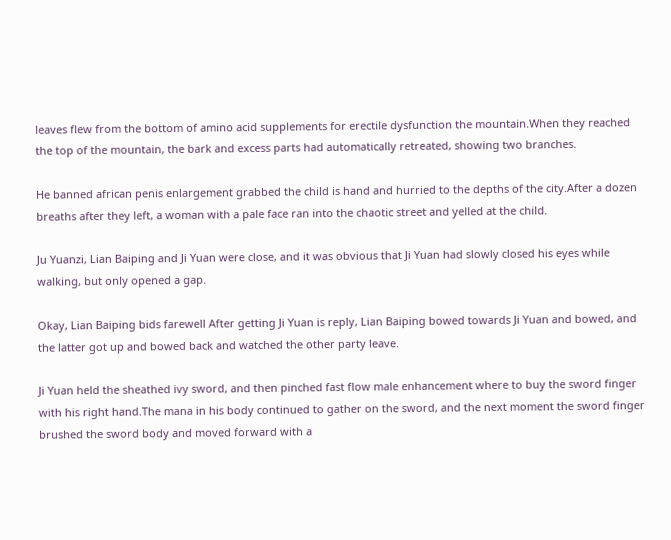leaves flew from the bottom of amino acid supplements for erectile dysfunction the mountain.When they reached the top of the mountain, the bark and excess parts had automatically retreated, showing two branches.

He banned african penis enlargement grabbed the child is hand and hurried to the depths of the city.After a dozen breaths after they left, a woman with a pale face ran into the chaotic street and yelled at the child.

Ju Yuanzi, Lian Baiping and Ji Yuan were close, and it was obvious that Ji Yuan had slowly closed his eyes while walking, but only opened a gap.

Okay, Lian Baiping bids farewell After getting Ji Yuan is reply, Lian Baiping bowed towards Ji Yuan and bowed, and the latter got up and bowed back and watched the other party leave.

Ji Yuan held the sheathed ivy sword, and then pinched fast flow male enhancement where to buy the sword finger with his right hand.The mana in his body continued to gather on the sword, and the next moment the sword finger brushed the sword body and moved forward with a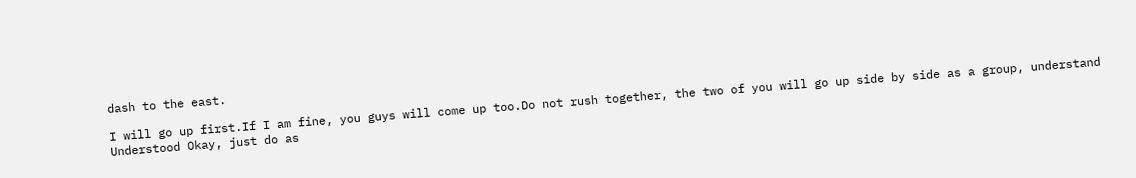dash to the east.

I will go up first.If I am fine, you guys will come up too.Do not rush together, the two of you will go up side by side as a group, understand Understood Okay, just do as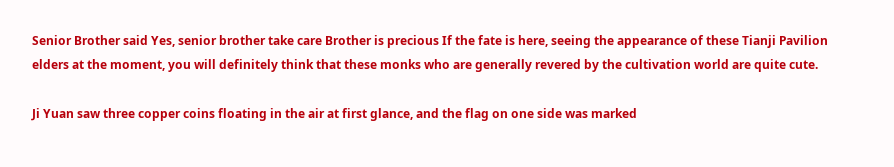Senior Brother said Yes, senior brother take care Brother is precious If the fate is here, seeing the appearance of these Tianji Pavilion elders at the moment, you will definitely think that these monks who are generally revered by the cultivation world are quite cute.

Ji Yuan saw three copper coins floating in the air at first glance, and the flag on one side was marked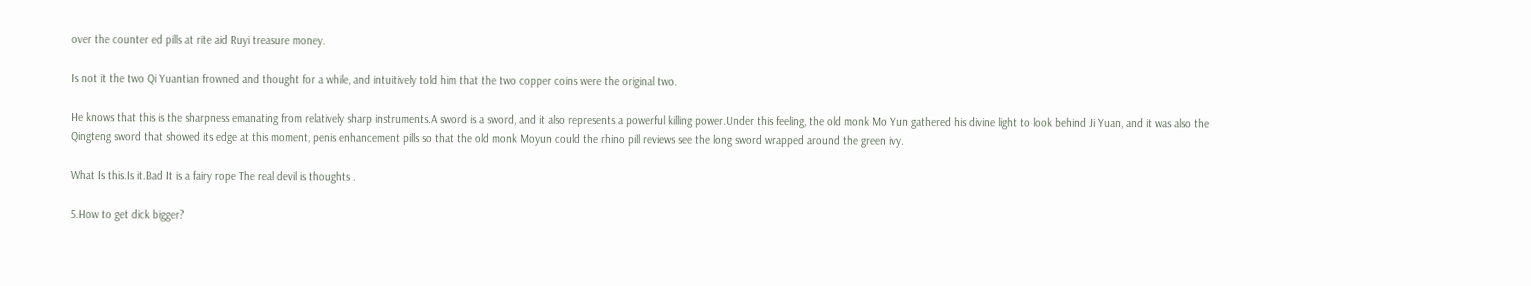over the counter ed pills at rite aid Ruyi treasure money.

Is not it the two Qi Yuantian frowned and thought for a while, and intuitively told him that the two copper coins were the original two.

He knows that this is the sharpness emanating from relatively sharp instruments.A sword is a sword, and it also represents a powerful killing power.Under this feeling, the old monk Mo Yun gathered his divine light to look behind Ji Yuan, and it was also the Qingteng sword that showed its edge at this moment, penis enhancement pills so that the old monk Moyun could the rhino pill reviews see the long sword wrapped around the green ivy.

What Is this.Is it.Bad It is a fairy rope The real devil is thoughts .

5.How to get dick bigger?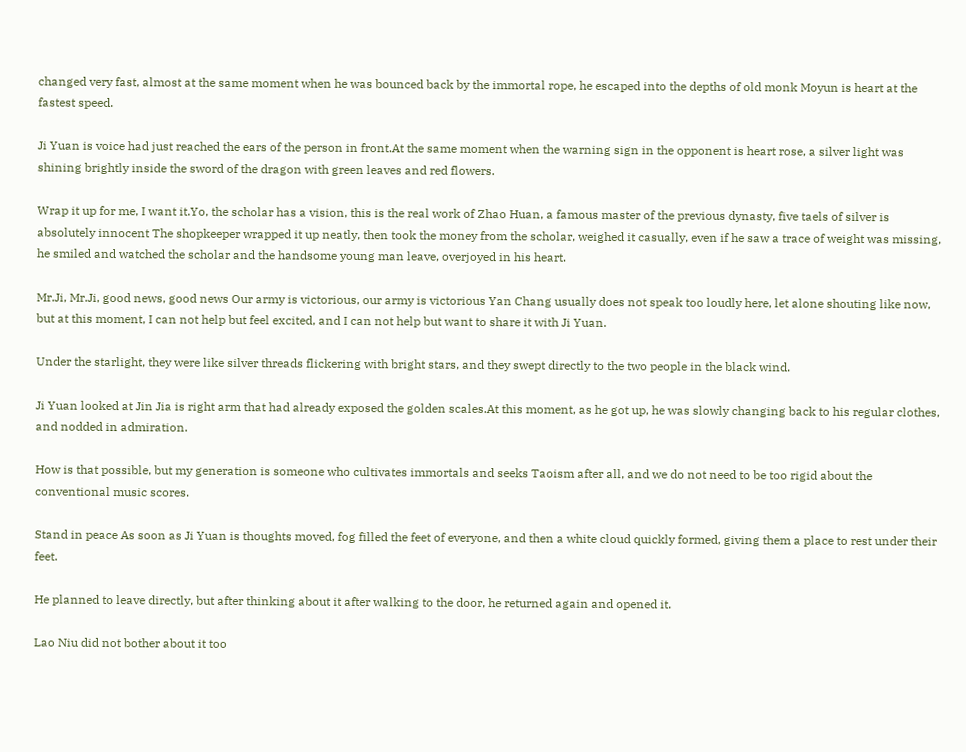changed very fast, almost at the same moment when he was bounced back by the immortal rope, he escaped into the depths of old monk Moyun is heart at the fastest speed.

Ji Yuan is voice had just reached the ears of the person in front.At the same moment when the warning sign in the opponent is heart rose, a silver light was shining brightly inside the sword of the dragon with green leaves and red flowers.

Wrap it up for me, I want it.Yo, the scholar has a vision, this is the real work of Zhao Huan, a famous master of the previous dynasty, five taels of silver is absolutely innocent The shopkeeper wrapped it up neatly, then took the money from the scholar, weighed it casually, even if he saw a trace of weight was missing, he smiled and watched the scholar and the handsome young man leave, overjoyed in his heart.

Mr.Ji, Mr.Ji, good news, good news Our army is victorious, our army is victorious Yan Chang usually does not speak too loudly here, let alone shouting like now, but at this moment, I can not help but feel excited, and I can not help but want to share it with Ji Yuan.

Under the starlight, they were like silver threads flickering with bright stars, and they swept directly to the two people in the black wind.

Ji Yuan looked at Jin Jia is right arm that had already exposed the golden scales.At this moment, as he got up, he was slowly changing back to his regular clothes, and nodded in admiration.

How is that possible, but my generation is someone who cultivates immortals and seeks Taoism after all, and we do not need to be too rigid about the conventional music scores.

Stand in peace As soon as Ji Yuan is thoughts moved, fog filled the feet of everyone, and then a white cloud quickly formed, giving them a place to rest under their feet.

He planned to leave directly, but after thinking about it after walking to the door, he returned again and opened it.

Lao Niu did not bother about it too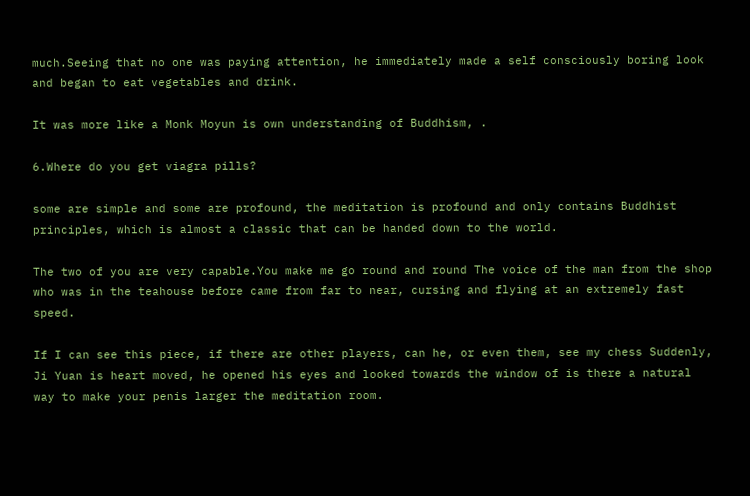much.Seeing that no one was paying attention, he immediately made a self consciously boring look and began to eat vegetables and drink.

It was more like a Monk Moyun is own understanding of Buddhism, .

6.Where do you get viagra pills?

some are simple and some are profound, the meditation is profound and only contains Buddhist principles, which is almost a classic that can be handed down to the world.

The two of you are very capable.You make me go round and round The voice of the man from the shop who was in the teahouse before came from far to near, cursing and flying at an extremely fast speed.

If I can see this piece, if there are other players, can he, or even them, see my chess Suddenly, Ji Yuan is heart moved, he opened his eyes and looked towards the window of is there a natural way to make your penis larger the meditation room.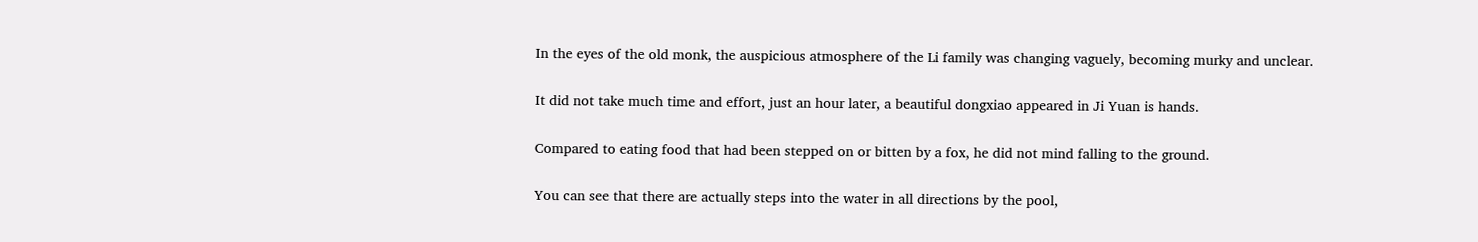In the eyes of the old monk, the auspicious atmosphere of the Li family was changing vaguely, becoming murky and unclear.

It did not take much time and effort, just an hour later, a beautiful dongxiao appeared in Ji Yuan is hands.

Compared to eating food that had been stepped on or bitten by a fox, he did not mind falling to the ground.

You can see that there are actually steps into the water in all directions by the pool,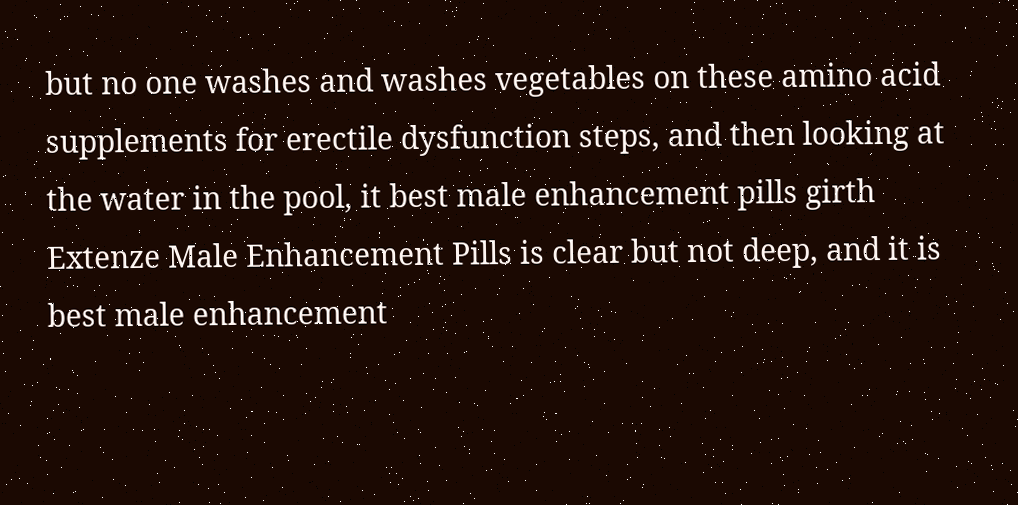but no one washes and washes vegetables on these amino acid supplements for erectile dysfunction steps, and then looking at the water in the pool, it best male enhancement pills girth Extenze Male Enhancement Pills is clear but not deep, and it is best male enhancement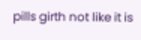pills girth not like it is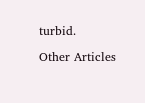turbid.

Other Articles